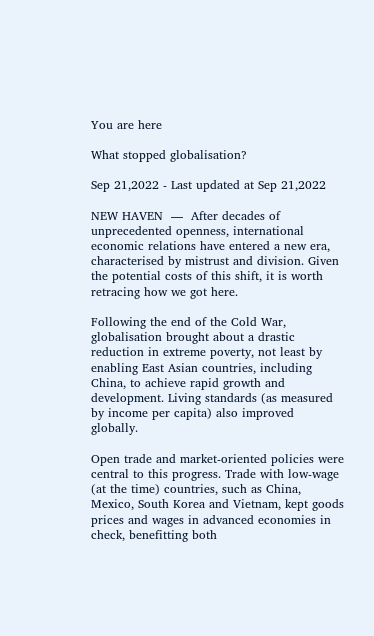You are here

What stopped globalisation?

Sep 21,2022 - Last updated at Sep 21,2022

NEW HAVEN  —  After decades of unprecedented openness, international economic relations have entered a new era, characterised by mistrust and division. Given the potential costs of this shift, it is worth retracing how we got here.

Following the end of the Cold War, globalisation brought about a drastic reduction in extreme poverty, not least by enabling East Asian countries, including China, to achieve rapid growth and development. Living standards (as measured by income per capita) also improved globally.

Open trade and market-oriented policies were central to this progress. Trade with low-wage (at the time) countries, such as China, Mexico, South Korea and Vietnam, kept goods prices and wages in advanced economies in check, benefitting both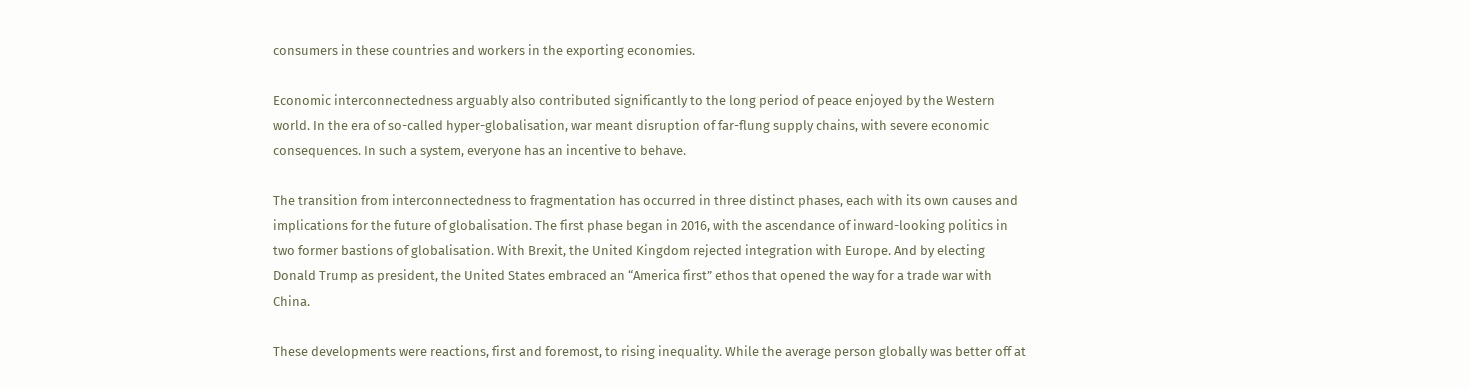consumers in these countries and workers in the exporting economies.

Economic interconnectedness arguably also contributed significantly to the long period of peace enjoyed by the Western world. In the era of so-called hyper-globalisation, war meant disruption of far-flung supply chains, with severe economic consequences. In such a system, everyone has an incentive to behave.

The transition from interconnectedness to fragmentation has occurred in three distinct phases, each with its own causes and implications for the future of globalisation. The first phase began in 2016, with the ascendance of inward-looking politics in two former bastions of globalisation. With Brexit, the United Kingdom rejected integration with Europe. And by electing Donald Trump as president, the United States embraced an “America first” ethos that opened the way for a trade war with China.

These developments were reactions, first and foremost, to rising inequality. While the average person globally was better off at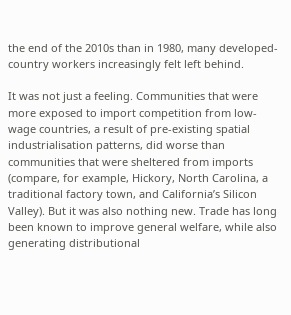the end of the 2010s than in 1980, many developed-country workers increasingly felt left behind.

It was not just a feeling. Communities that were more exposed to import competition from low-wage countries, a result of pre-existing spatial industrialisation patterns, did worse than communities that were sheltered from imports (compare, for example, Hickory, North Carolina, a traditional factory town, and California’s Silicon Valley). But it was also nothing new. Trade has long been known to improve general welfare, while also generating distributional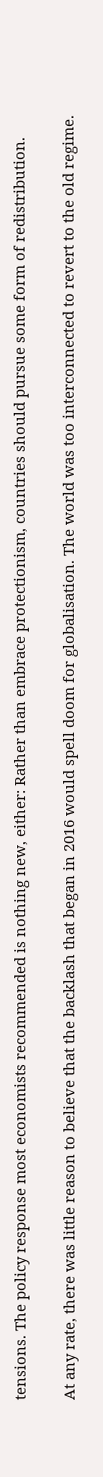tensions. The policy response most economists recommended is nothing new, either: Rather than embrace protectionism, countries should pursue some form of redistribution.

At any rate, there was little reason to believe that the backlash that began in 2016 would spell doom for globalisation. The world was too interconnected to revert to the old regime.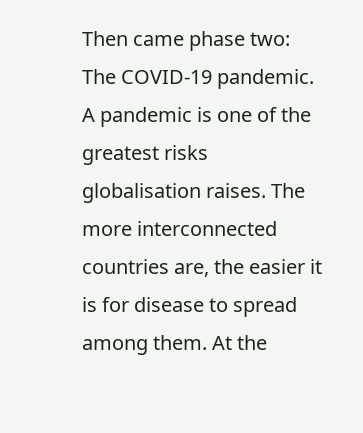Then came phase two: The COVID-19 pandemic. A pandemic is one of the greatest risks globalisation raises. The more interconnected countries are, the easier it is for disease to spread among them. At the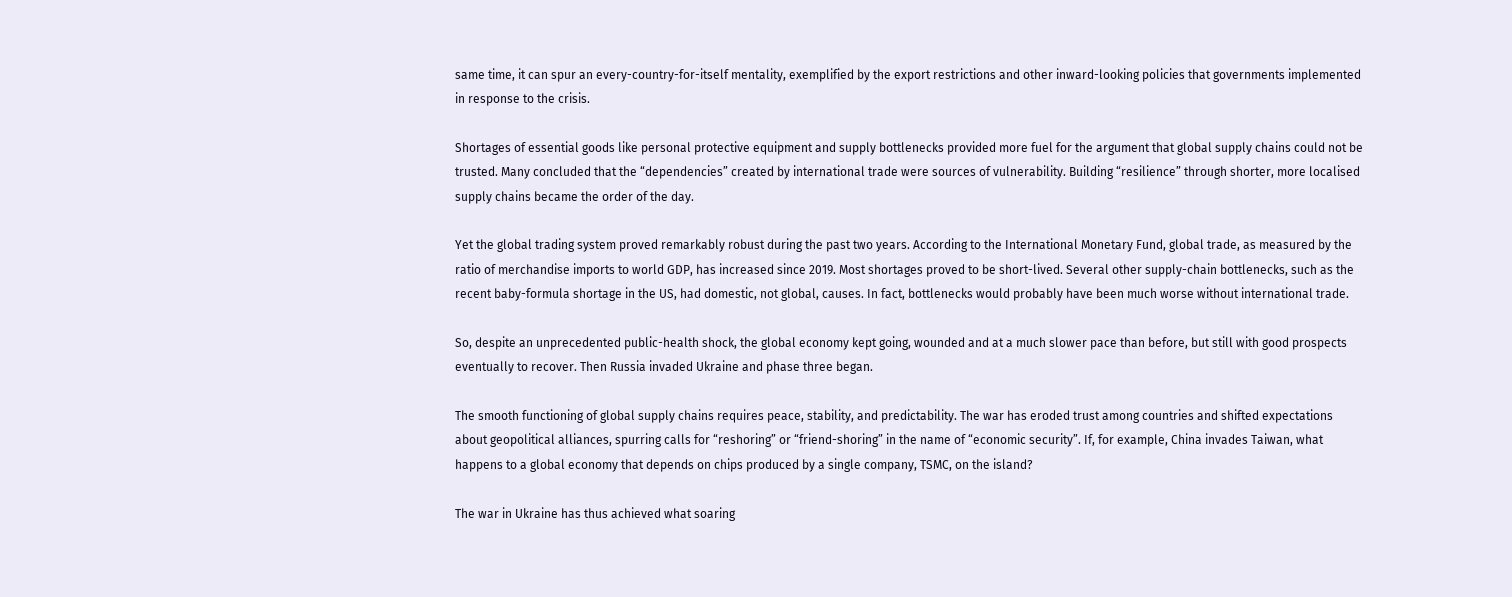same time, it can spur an every-country-for-itself mentality, exemplified by the export restrictions and other inward-looking policies that governments implemented in response to the crisis.

Shortages of essential goods like personal protective equipment and supply bottlenecks provided more fuel for the argument that global supply chains could not be trusted. Many concluded that the “dependencies” created by international trade were sources of vulnerability. Building “resilience” through shorter, more localised supply chains became the order of the day.

Yet the global trading system proved remarkably robust during the past two years. According to the International Monetary Fund, global trade, as measured by the ratio of merchandise imports to world GDP, has increased since 2019. Most shortages proved to be short-lived. Several other supply-chain bottlenecks, such as the recent baby-formula shortage in the US, had domestic, not global, causes. In fact, bottlenecks would probably have been much worse without international trade.

So, despite an unprecedented public-health shock, the global economy kept going, wounded and at a much slower pace than before, but still with good prospects eventually to recover. Then Russia invaded Ukraine and phase three began.

The smooth functioning of global supply chains requires peace, stability, and predictability. The war has eroded trust among countries and shifted expectations about geopolitical alliances, spurring calls for “reshoring” or “friend-shoring” in the name of “economic security”. If, for example, China invades Taiwan, what happens to a global economy that depends on chips produced by a single company, TSMC, on the island?

The war in Ukraine has thus achieved what soaring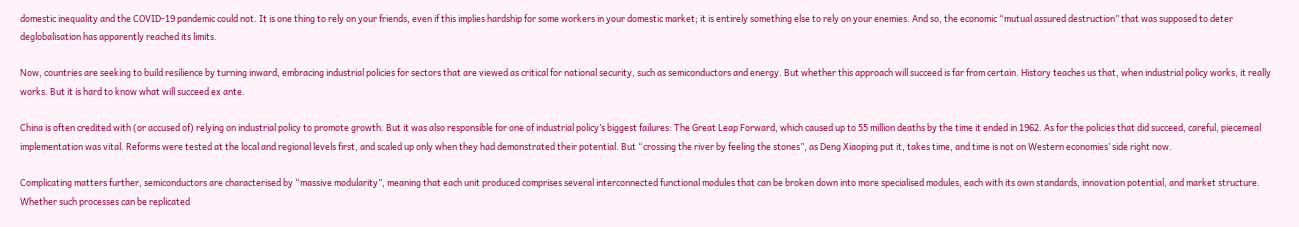domestic inequality and the COVID-19 pandemic could not. It is one thing to rely on your friends, even if this implies hardship for some workers in your domestic market; it is entirely something else to rely on your enemies. And so, the economic “mutual assured destruction” that was supposed to deter deglobalisation has apparently reached its limits.

Now, countries are seeking to build resilience by turning inward, embracing industrial policies for sectors that are viewed as critical for national security, such as semiconductors and energy. But whether this approach will succeed is far from certain. History teaches us that, when industrial policy works, it really works. But it is hard to know what will succeed ex ante.

China is often credited with (or accused of) relying on industrial policy to promote growth. But it was also responsible for one of industrial policy’s biggest failures: The Great Leap Forward, which caused up to 55 million deaths by the time it ended in 1962. As for the policies that did succeed, careful, piecemeal implementation was vital. Reforms were tested at the local and regional levels first, and scaled up only when they had demonstrated their potential. But “crossing the river by feeling the stones”, as Deng Xiaoping put it, takes time, and time is not on Western economies’ side right now.

Complicating matters further, semiconductors are characterised by “massive modularity”, meaning that each unit produced comprises several interconnected functional modules that can be broken down into more specialised modules, each with its own standards, innovation potential, and market structure. Whether such processes can be replicated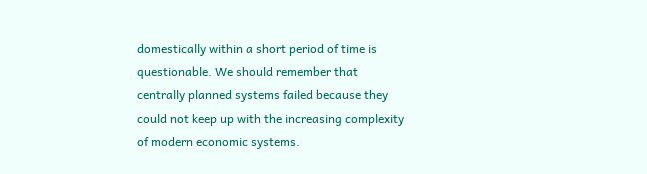domestically within a short period of time is questionable. We should remember that centrally planned systems failed because they could not keep up with the increasing complexity of modern economic systems.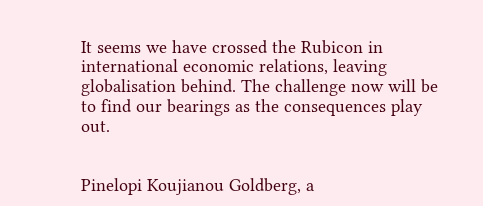It seems we have crossed the Rubicon in international economic relations, leaving globalisation behind. The challenge now will be to find our bearings as the consequences play out.


Pinelopi Koujianou Goldberg, a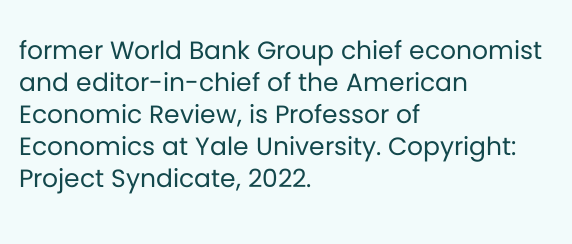former World Bank Group chief economist and editor-in-chief of the American Economic Review, is Professor of Economics at Yale University. Copyright: Project Syndicate, 2022.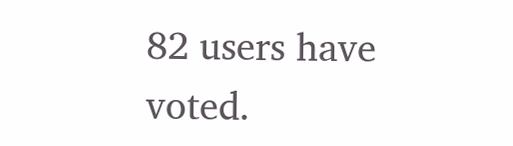82 users have voted.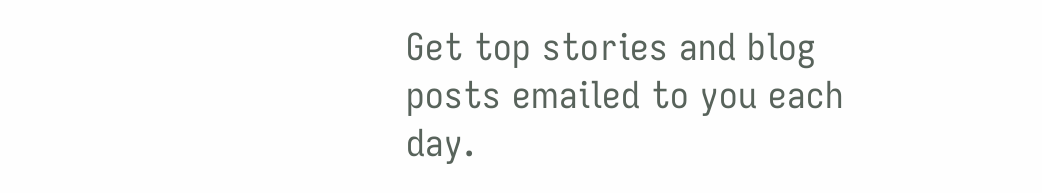Get top stories and blog posts emailed to you each day.